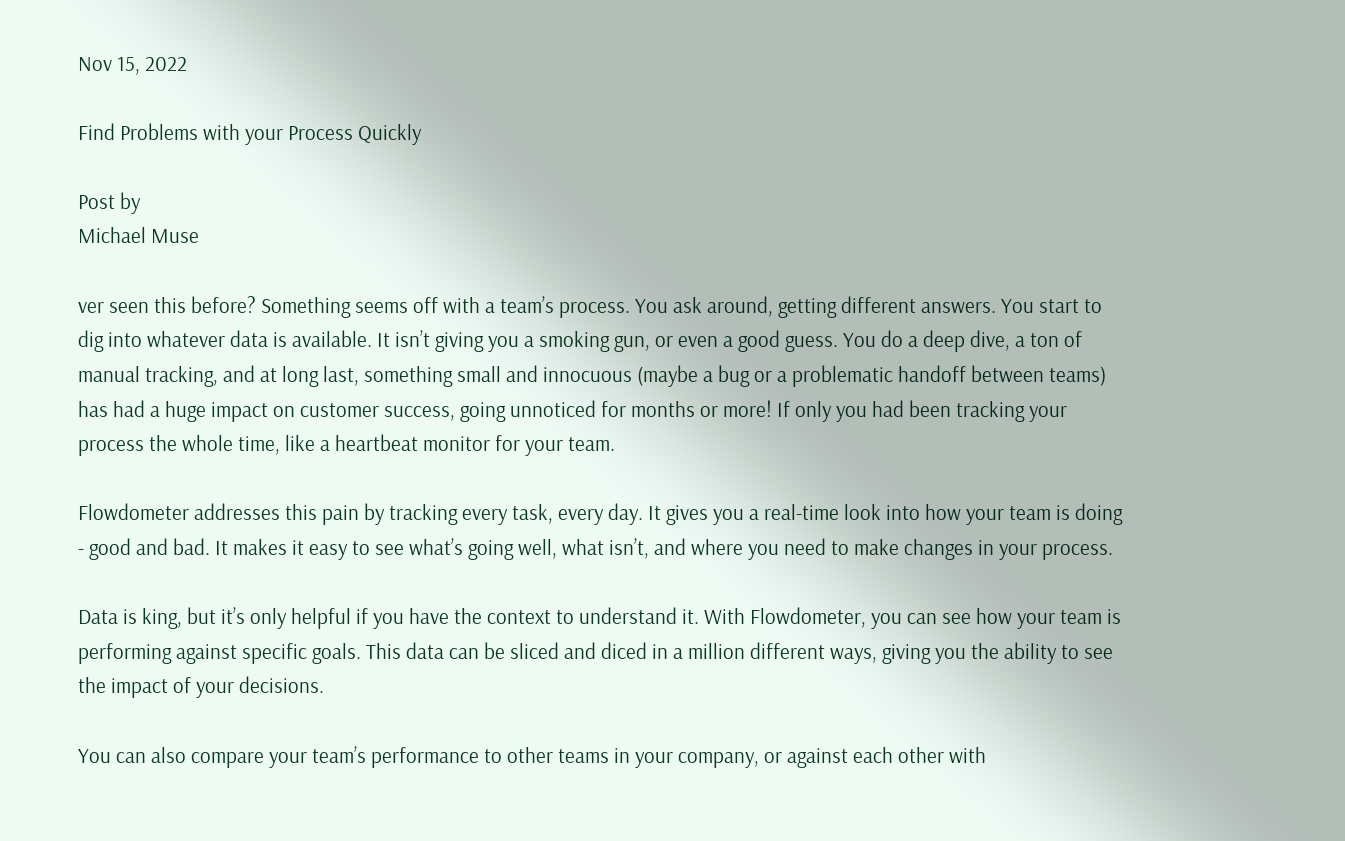Nov 15, 2022

Find Problems with your Process Quickly

Post by
Michael Muse

ver seen this before? Something seems off with a team’s process. You ask around, getting different answers. You start to dig into whatever data is available. It isn’t giving you a smoking gun, or even a good guess. You do a deep dive, a ton of manual tracking, and at long last, something small and innocuous (maybe a bug or a problematic handoff between teams) has had a huge impact on customer success, going unnoticed for months or more! If only you had been tracking your process the whole time, like a heartbeat monitor for your team.

Flowdometer addresses this pain by tracking every task, every day. It gives you a real-time look into how your team is doing - good and bad. It makes it easy to see what’s going well, what isn’t, and where you need to make changes in your process.

Data is king, but it’s only helpful if you have the context to understand it. With Flowdometer, you can see how your team is performing against specific goals. This data can be sliced and diced in a million different ways, giving you the ability to see the impact of your decisions.

You can also compare your team’s performance to other teams in your company, or against each other with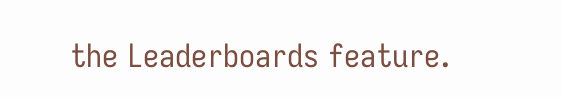the Leaderboards feature.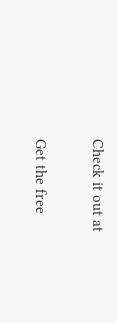Check it out at

Get the free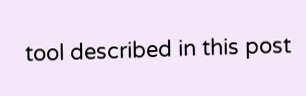tool described in this post